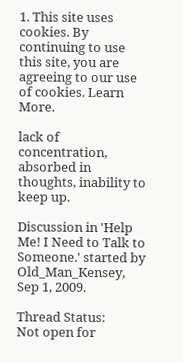1. This site uses cookies. By continuing to use this site, you are agreeing to our use of cookies. Learn More.

lack of concentration, absorbed in thoughts, inability to keep up.

Discussion in 'Help Me! I Need to Talk to Someone.' started by Old_Man_Kensey, Sep 1, 2009.

Thread Status:
Not open for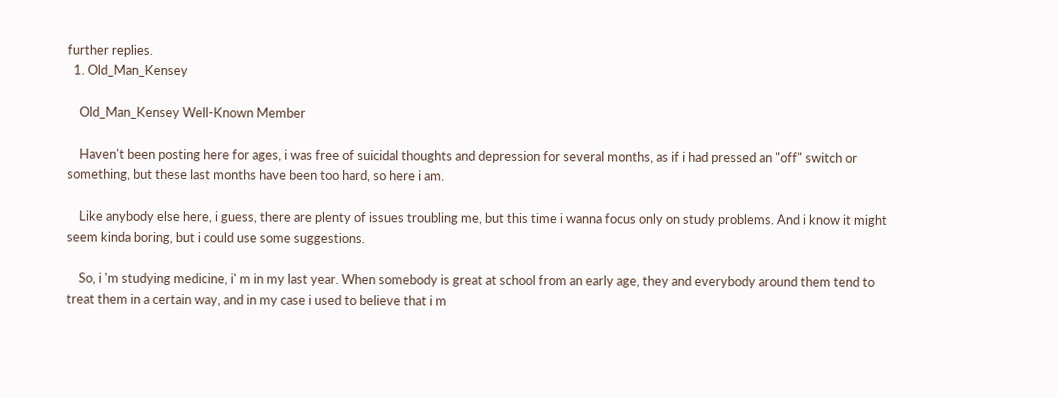further replies.
  1. Old_Man_Kensey

    Old_Man_Kensey Well-Known Member

    Haven't been posting here for ages, i was free of suicidal thoughts and depression for several months, as if i had pressed an "off" switch or something, but these last months have been too hard, so here i am.

    Like anybody else here, i guess, there are plenty of issues troubling me, but this time i wanna focus only on study problems. And i know it might seem kinda boring, but i could use some suggestions.

    So, i 'm studying medicine, i' m in my last year. When somebody is great at school from an early age, they and everybody around them tend to treat them in a certain way, and in my case i used to believe that i m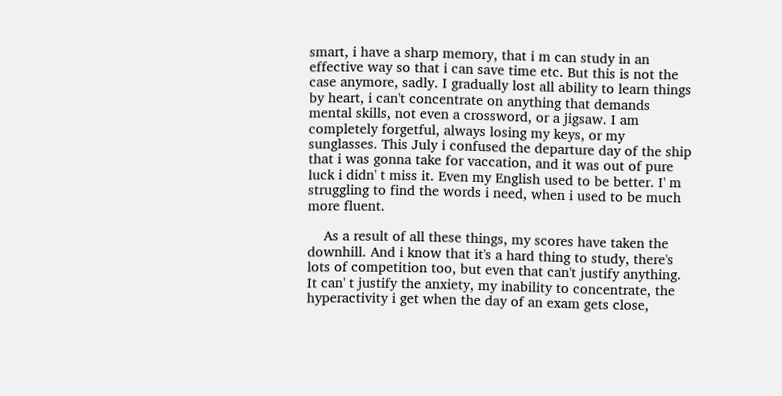smart, i have a sharp memory, that i m can study in an effective way so that i can save time etc. But this is not the case anymore, sadly. I gradually lost all ability to learn things by heart, i can't concentrate on anything that demands mental skills, not even a crossword, or a jigsaw. I am completely forgetful, always losing my keys, or my sunglasses. This July i confused the departure day of the ship that i was gonna take for vaccation, and it was out of pure luck i didn' t miss it. Even my English used to be better. I' m struggling to find the words i need, when i used to be much more fluent.

    As a result of all these things, my scores have taken the downhill. And i know that it's a hard thing to study, there's lots of competition too, but even that can't justify anything. It can' t justify the anxiety, my inability to concentrate, the hyperactivity i get when the day of an exam gets close,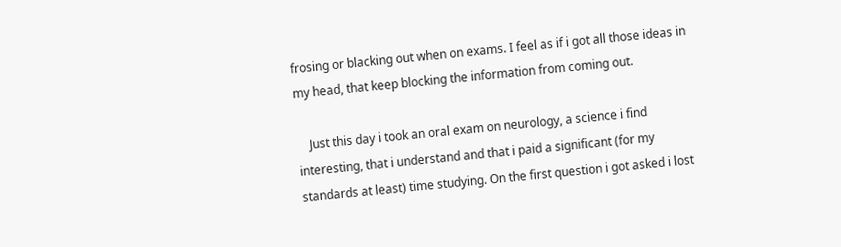frosing or blacking out when on exams. I feel as if i got all those ideas in my head, that keep blocking the information from coming out.

    Just this day i took an oral exam on neurology, a science i find interesting, that i understand and that i paid a significant (for my standards at least) time studying. On the first question i got asked i lost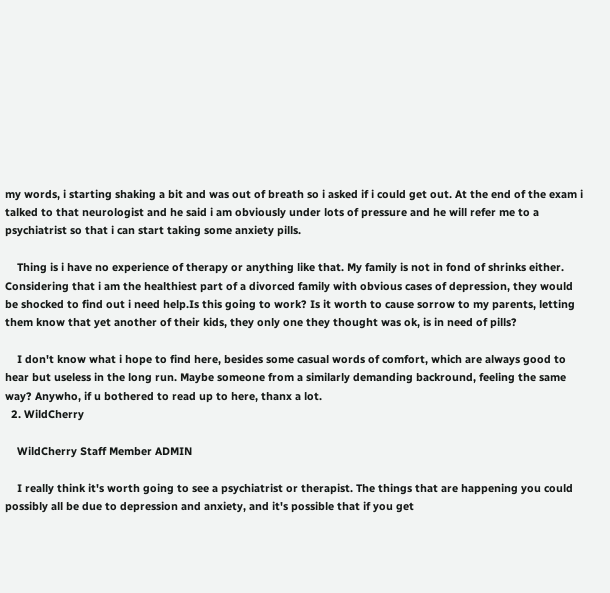my words, i starting shaking a bit and was out of breath so i asked if i could get out. At the end of the exam i talked to that neurologist and he said i am obviously under lots of pressure and he will refer me to a psychiatrist so that i can start taking some anxiety pills.

    Thing is i have no experience of therapy or anything like that. My family is not in fond of shrinks either. Considering that i am the healthiest part of a divorced family with obvious cases of depression, they would be shocked to find out i need help.Is this going to work? Is it worth to cause sorrow to my parents, letting them know that yet another of their kids, they only one they thought was ok, is in need of pills?

    I don't know what i hope to find here, besides some casual words of comfort, which are always good to hear but useless in the long run. Maybe someone from a similarly demanding backround, feeling the same way? Anywho, if u bothered to read up to here, thanx a lot.
  2. WildCherry

    WildCherry Staff Member ADMIN

    I really think it's worth going to see a psychiatrist or therapist. The things that are happening you could possibly all be due to depression and anxiety, and it's possible that if you get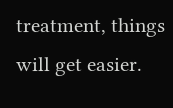treatment, things will get easier.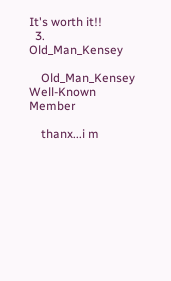It's worth it!!
  3. Old_Man_Kensey

    Old_Man_Kensey Well-Known Member

    thanx...i m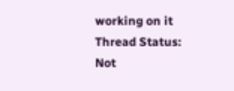working on it
Thread Status:
Not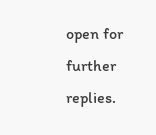open for further replies.